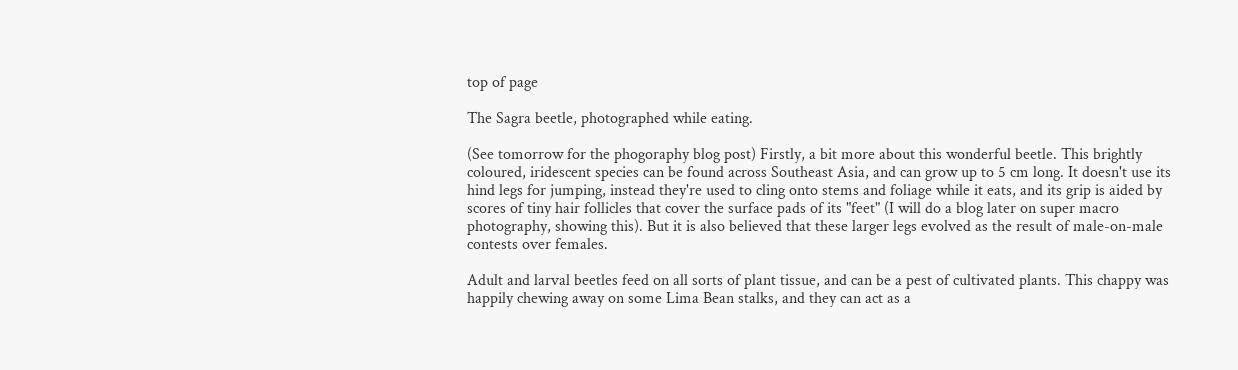top of page

The Sagra beetle, photographed while eating.

(See tomorrow for the phogoraphy blog post) Firstly, a bit more about this wonderful beetle. This brightly coloured, iridescent species can be found across Southeast Asia, and can grow up to 5 cm long. It doesn't use its hind legs for jumping, instead they're used to cling onto stems and foliage while it eats, and its grip is aided by scores of tiny hair follicles that cover the surface pads of its "feet" (I will do a blog later on super macro photography, showing this). But it is also believed that these larger legs evolved as the result of male-on-male contests over females.

Adult and larval beetles feed on all sorts of plant tissue, and can be a pest of cultivated plants. This chappy was happily chewing away on some Lima Bean stalks, and they can act as a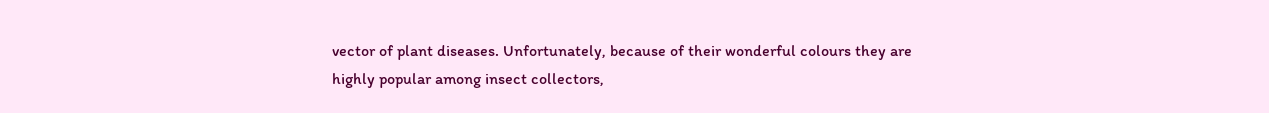vector of plant diseases. Unfortunately, because of their wonderful colours they are highly popular among insect collectors,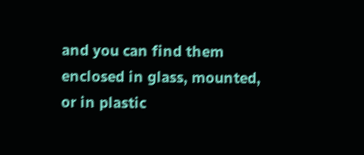and you can find them enclosed in glass, mounted, or in plastic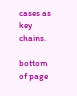cases as key chains.

bottom of page